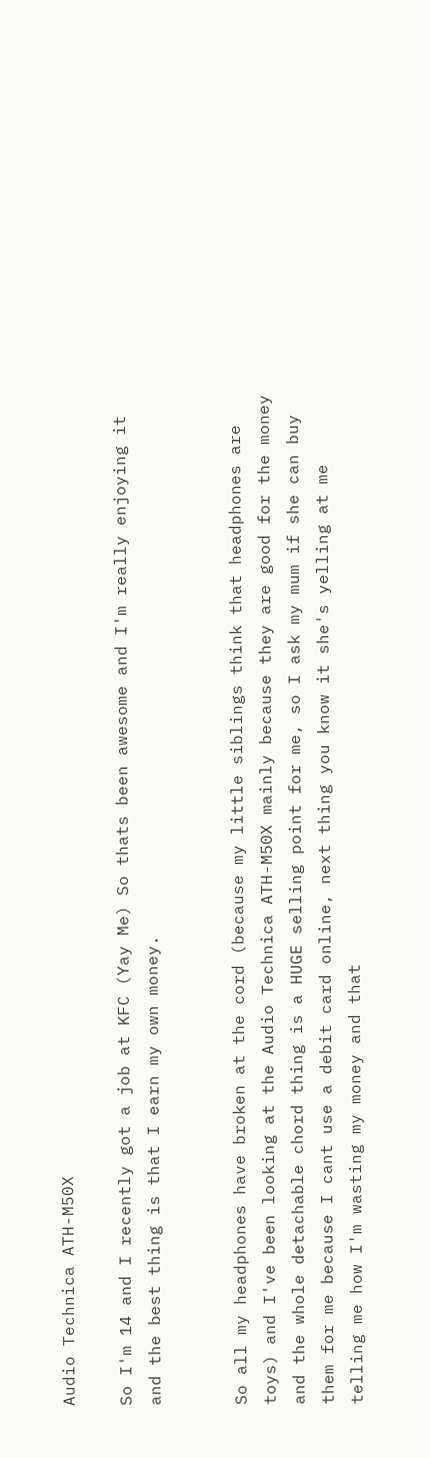Audio Technica ATH-M50X

So I'm 14 and I recently got a job at KFC (Yay Me) So thats been awesome and I'm really enjoying it and the best thing is that I earn my own money.


So all my headphones have broken at the cord (because my little siblings think that headphones are toys) and I've been looking at the Audio Technica ATH-M50X mainly because they are good for the money and the whole detachable chord thing is a HUGE selling point for me, so I ask my mum if she can buy them for me because I cant use a debit card online, next thing you know it she's yelling at me telling me how I'm wasting my money and that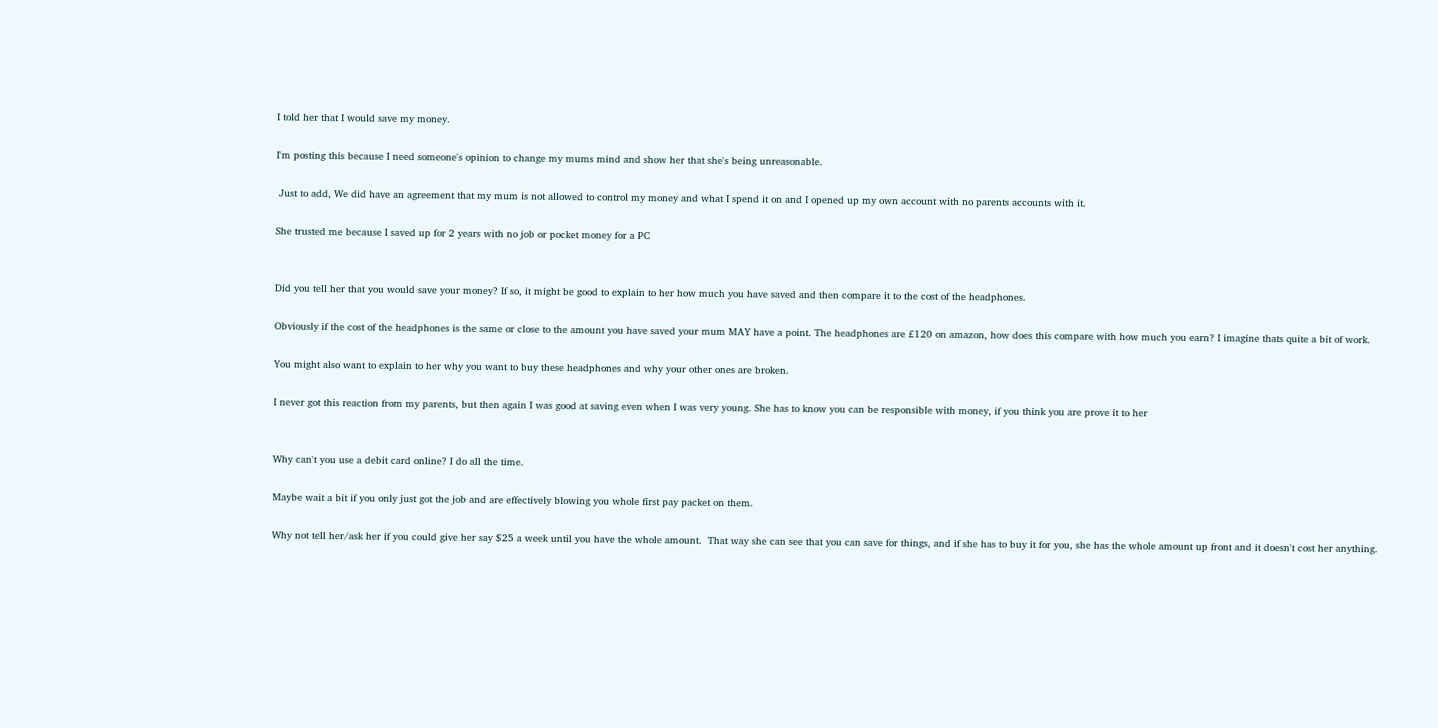I told her that I would save my money.

I'm posting this because I need someone's opinion to change my mums mind and show her that she's being unreasonable.

 Just to add, We did have an agreement that my mum is not allowed to control my money and what I spend it on and I opened up my own account with no parents accounts with it.

She trusted me because I saved up for 2 years with no job or pocket money for a PC


Did you tell her that you would save your money? If so, it might be good to explain to her how much you have saved and then compare it to the cost of the headphones.

Obviously if the cost of the headphones is the same or close to the amount you have saved your mum MAY have a point. The headphones are £120 on amazon, how does this compare with how much you earn? I imagine thats quite a bit of work.

You might also want to explain to her why you want to buy these headphones and why your other ones are broken.

I never got this reaction from my parents, but then again I was good at saving even when I was very young. She has to know you can be responsible with money, if you think you are prove it to her


Why can't you use a debit card online? I do all the time.

Maybe wait a bit if you only just got the job and are effectively blowing you whole first pay packet on them.

Why not tell her/ask her if you could give her say $25 a week until you have the whole amount.  That way she can see that you can save for things, and if she has to buy it for you, she has the whole amount up front and it doesn't cost her anything.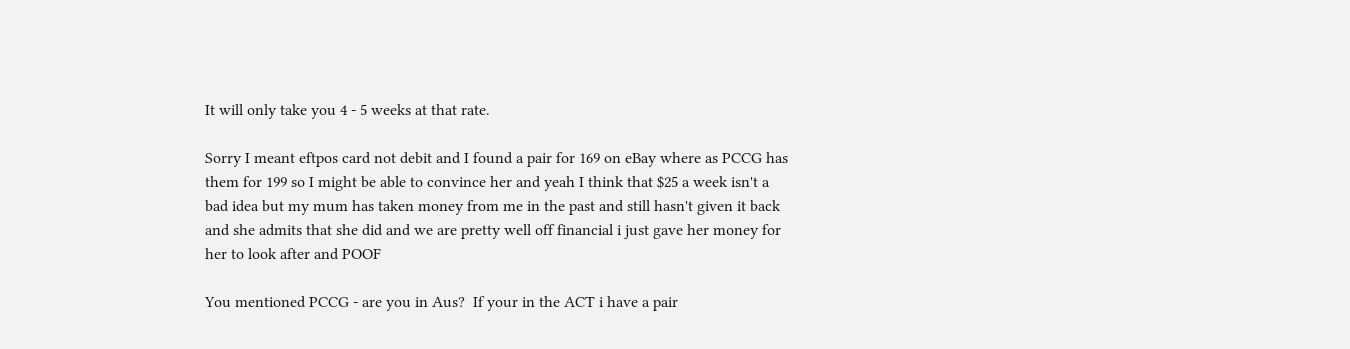It will only take you 4 - 5 weeks at that rate.

Sorry I meant eftpos card not debit and I found a pair for 169 on eBay where as PCCG has them for 199 so I might be able to convince her and yeah I think that $25 a week isn't a bad idea but my mum has taken money from me in the past and still hasn't given it back and she admits that she did and we are pretty well off financial i just gave her money for her to look after and POOF

You mentioned PCCG - are you in Aus?  If your in the ACT i have a pair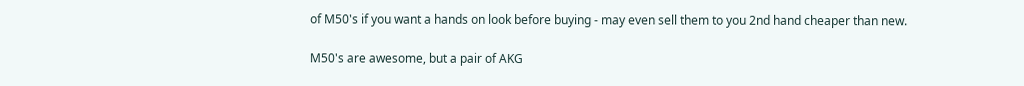of M50's if you want a hands on look before buying - may even sell them to you 2nd hand cheaper than new.

M50's are awesome, but a pair of AKG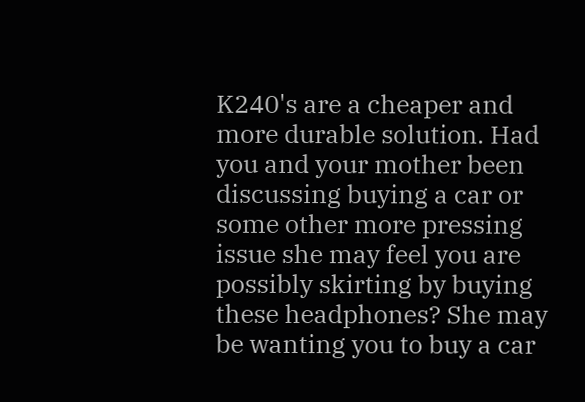K240's are a cheaper and more durable solution. Had you and your mother been discussing buying a car or some other more pressing issue she may feel you are possibly skirting by buying these headphones? She may be wanting you to buy a car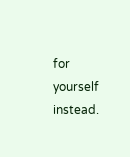for yourself instead.